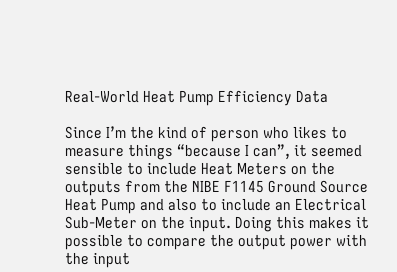Real-World Heat Pump Efficiency Data

Since I’m the kind of person who likes to measure things “because I can”, it seemed sensible to include Heat Meters on the outputs from the NIBE F1145 Ground Source Heat Pump and also to include an Electrical Sub-Meter on the input. Doing this makes it possible to compare the output power with the input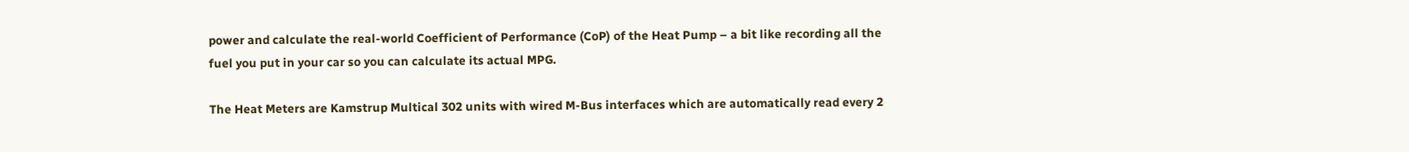power and calculate the real-world Coefficient of Performance (CoP) of the Heat Pump – a bit like recording all the fuel you put in your car so you can calculate its actual MPG.

The Heat Meters are Kamstrup Multical 302 units with wired M-Bus interfaces which are automatically read every 2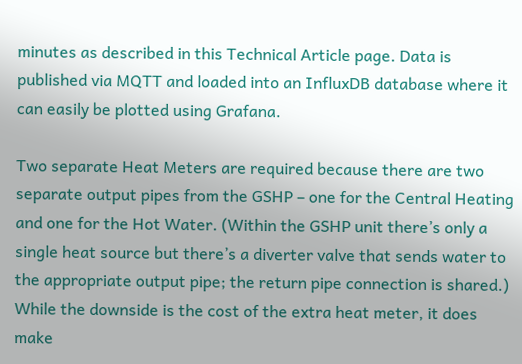minutes as described in this Technical Article page. Data is published via MQTT and loaded into an InfluxDB database where it can easily be plotted using Grafana.

Two separate Heat Meters are required because there are two separate output pipes from the GSHP – one for the Central Heating and one for the Hot Water. (Within the GSHP unit there’s only a single heat source but there’s a diverter valve that sends water to the appropriate output pipe; the return pipe connection is shared.) While the downside is the cost of the extra heat meter, it does make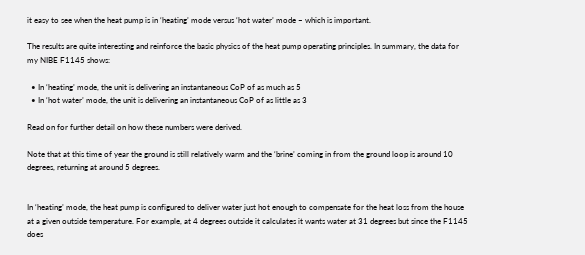it easy to see when the heat pump is in ‘heating’ mode versus ‘hot water’ mode – which is important.

The results are quite interesting and reinforce the basic physics of the heat pump operating principles. In summary, the data for my NIBE F1145 shows:

  • In ‘heating’ mode, the unit is delivering an instantaneous CoP of as much as 5
  • In ‘hot water’ mode, the unit is delivering an instantaneous CoP of as little as 3

Read on for further detail on how these numbers were derived.

Note that at this time of year the ground is still relatively warm and the ‘brine’ coming in from the ground loop is around 10 degrees, returning at around 5 degrees.


In ‘heating’ mode, the heat pump is configured to deliver water just hot enough to compensate for the heat loss from the house at a given outside temperature. For example, at 4 degrees outside it calculates it wants water at 31 degrees but since the F1145 does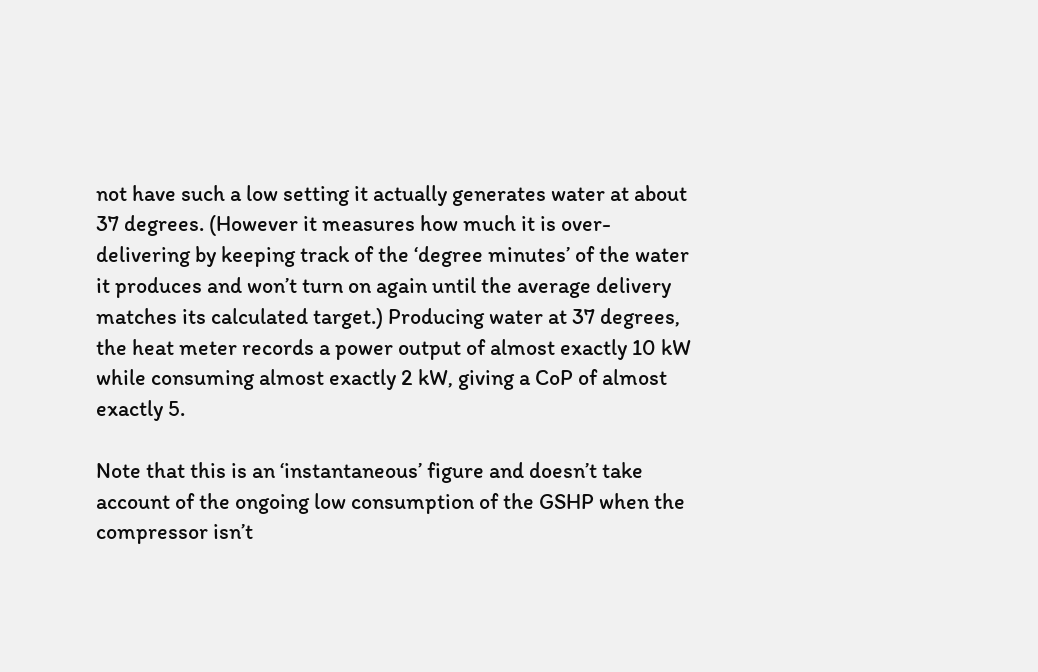not have such a low setting it actually generates water at about 37 degrees. (However it measures how much it is over-delivering by keeping track of the ‘degree minutes’ of the water it produces and won’t turn on again until the average delivery matches its calculated target.) Producing water at 37 degrees, the heat meter records a power output of almost exactly 10 kW while consuming almost exactly 2 kW, giving a CoP of almost exactly 5.

Note that this is an ‘instantaneous’ figure and doesn’t take account of the ongoing low consumption of the GSHP when the compressor isn’t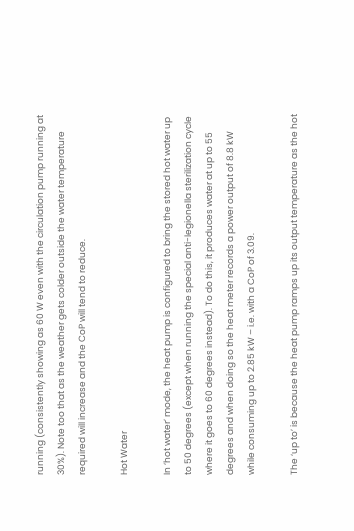running (consistently showing as 60 W even with the circulation pump running at 30%). Note too that as the weather gets colder outside the water temperature required will increase and the CoP will tend to reduce.

Hot Water

In ‘hot water’ mode, the heat pump is configured to bring the stored hot water up to 50 degrees (except when running the special anti-legionella sterilization cycle where it goes to 60 degrees instead). To do this, it produces water at up to 55 degrees and when doing so the heat meter records a power output of 8.8 kW while consuming up to 2.85 kW – i.e. with a CoP of 3.09.

The ‘up to’ is because the heat pump ramps up its output temperature as the hot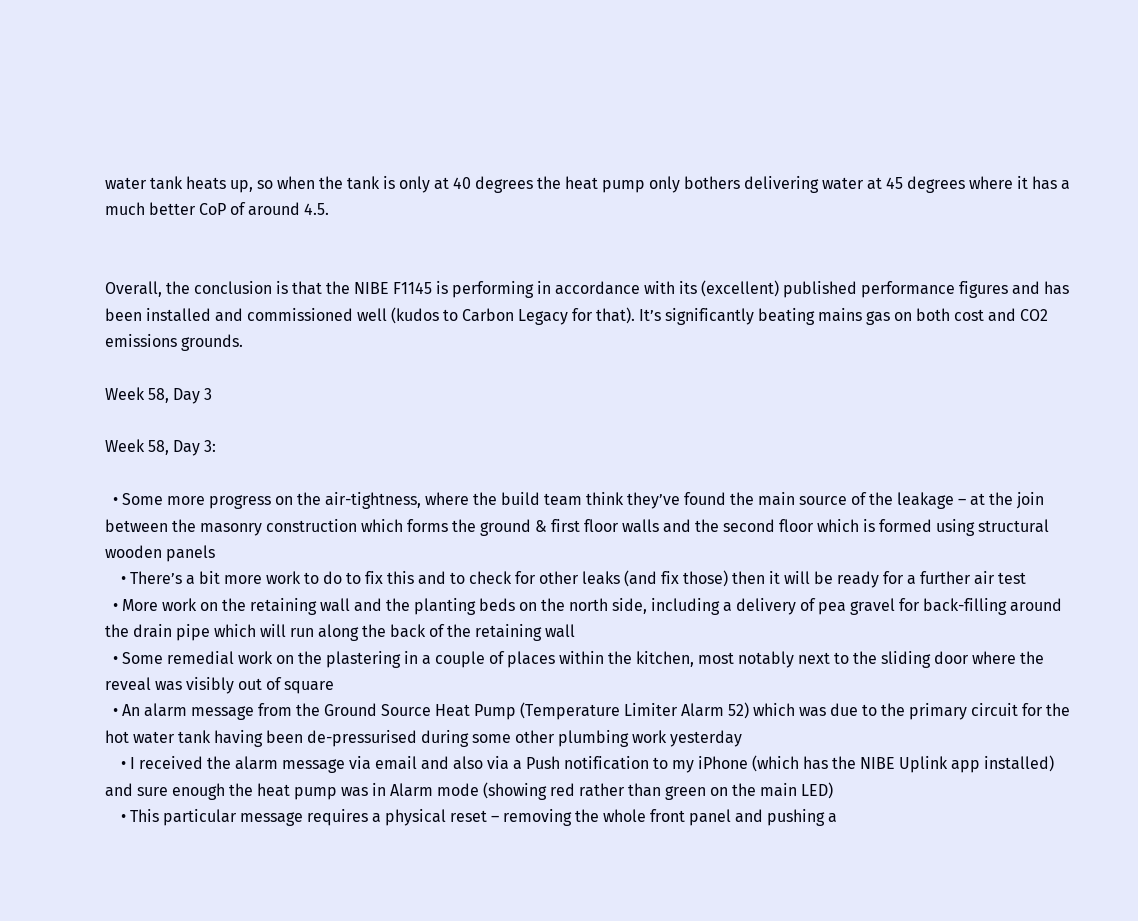water tank heats up, so when the tank is only at 40 degrees the heat pump only bothers delivering water at 45 degrees where it has a much better CoP of around 4.5.


Overall, the conclusion is that the NIBE F1145 is performing in accordance with its (excellent) published performance figures and has been installed and commissioned well (kudos to Carbon Legacy for that). It’s significantly beating mains gas on both cost and CO2 emissions grounds.

Week 58, Day 3

Week 58, Day 3:

  • Some more progress on the air-tightness, where the build team think they’ve found the main source of the leakage – at the join between the masonry construction which forms the ground & first floor walls and the second floor which is formed using structural wooden panels
    • There’s a bit more work to do to fix this and to check for other leaks (and fix those) then it will be ready for a further air test
  • More work on the retaining wall and the planting beds on the north side, including a delivery of pea gravel for back-filling around the drain pipe which will run along the back of the retaining wall
  • Some remedial work on the plastering in a couple of places within the kitchen, most notably next to the sliding door where the reveal was visibly out of square
  • An alarm message from the Ground Source Heat Pump (Temperature Limiter Alarm 52) which was due to the primary circuit for the hot water tank having been de-pressurised during some other plumbing work yesterday
    • I received the alarm message via email and also via a Push notification to my iPhone (which has the NIBE Uplink app installed) and sure enough the heat pump was in Alarm mode (showing red rather than green on the main LED)
    • This particular message requires a physical reset – removing the whole front panel and pushing a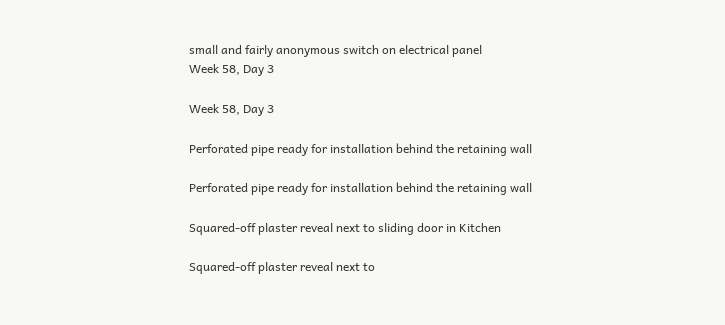small and fairly anonymous switch on electrical panel
Week 58, Day 3

Week 58, Day 3

Perforated pipe ready for installation behind the retaining wall

Perforated pipe ready for installation behind the retaining wall

Squared-off plaster reveal next to sliding door in Kitchen

Squared-off plaster reveal next to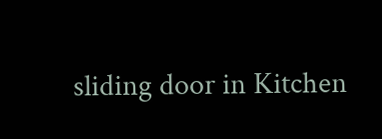sliding door in Kitchen